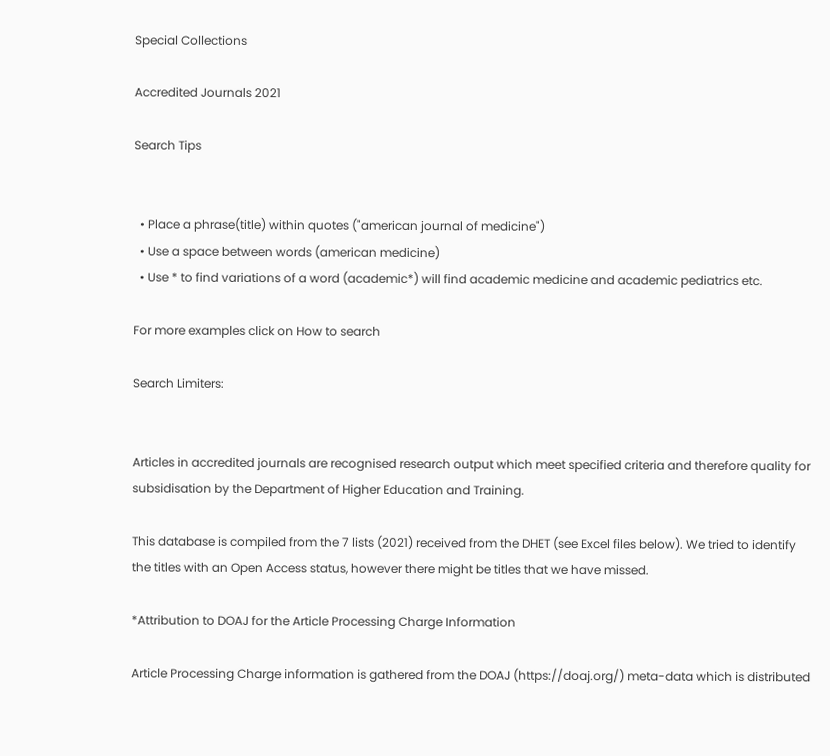Special Collections

Accredited Journals 2021

Search Tips


  • Place a phrase(title) within quotes ("american journal of medicine")
  • Use a space between words (american medicine)
  • Use * to find variations of a word (academic*) will find academic medicine and academic pediatrics etc.

For more examples click on How to search

Search Limiters:


Articles in accredited journals are recognised research output which meet specified criteria and therefore quality for subsidisation by the Department of Higher Education and Training.

This database is compiled from the 7 lists (2021) received from the DHET (see Excel files below). We tried to identify the titles with an Open Access status, however there might be titles that we have missed.

*Attribution to DOAJ for the Article Processing Charge Information

Article Processing Charge information is gathered from the DOAJ (https://doaj.org/) meta-data which is distributed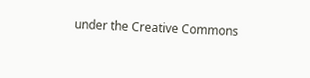under the Creative Commons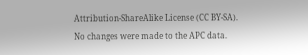Attribution-ShareAlike License (CC BY-SA). No changes were made to the APC data.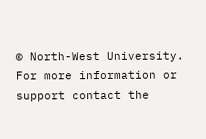© North-West University.
For more information or support contact the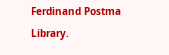Ferdinand Postma Library.